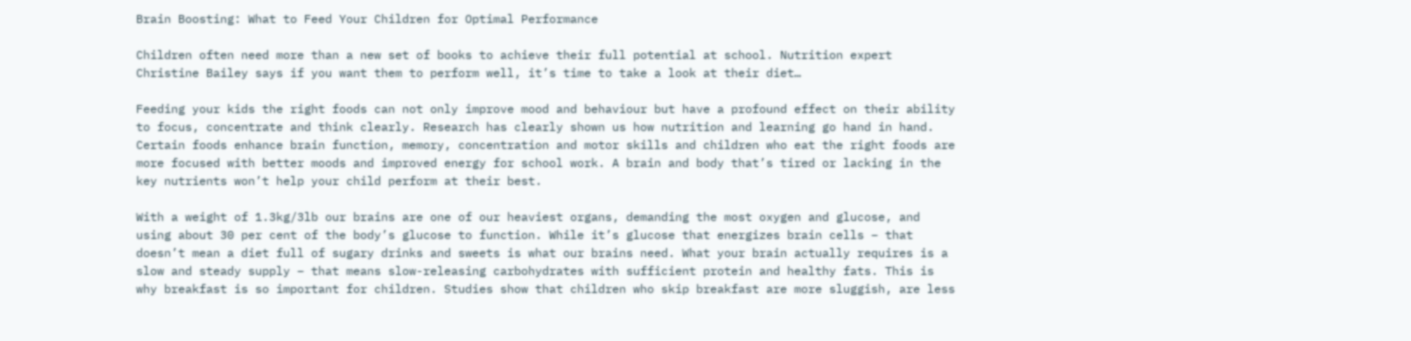Brain Boosting: What to Feed Your Children for Optimal Performance

Children often need more than a new set of books to achieve their full potential at school. Nutrition expert Christine Bailey says if you want them to perform well, it’s time to take a look at their diet…

Feeding your kids the right foods can not only improve mood and behaviour but have a profound effect on their ability to focus, concentrate and think clearly. Research has clearly shown us how nutrition and learning go hand in hand. Certain foods enhance brain function, memory, concentration and motor skills and children who eat the right foods are more focused with better moods and improved energy for school work. A brain and body that’s tired or lacking in the key nutrients won’t help your child perform at their best.

With a weight of 1.3kg/3lb our brains are one of our heaviest organs, demanding the most oxygen and glucose, and using about 30 per cent of the body’s glucose to function. While it’s glucose that energizes brain cells – that doesn’t mean a diet full of sugary drinks and sweets is what our brains need. What your brain actually requires is a slow and steady supply – that means slow-releasing carbohydrates with sufficient protein and healthy fats. This is why breakfast is so important for children. Studies show that children who skip breakfast are more sluggish, are less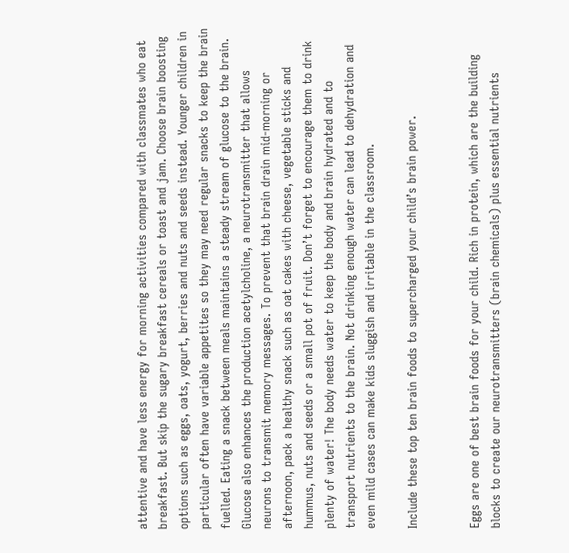attentive and have less energy for morning activities compared with classmates who eat breakfast. But skip the sugary breakfast cereals or toast and jam. Choose brain boosting options such as eggs, oats, yogurt, berries and nuts and seeds instead. Younger children in particular often have variable appetites so they may need regular snacks to keep the brain fuelled. Eating a snack between meals maintains a steady stream of glucose to the brain. Glucose also enhances the production acetylcholine, a neurotransmitter that allows neurons to transmit memory messages. To prevent that brain drain mid-morning or afternoon, pack a healthy snack such as oat cakes with cheese, vegetable sticks and hummus, nuts and seeds or a small pot of fruit. Don’t forget to encourage them to drink plenty of water! The body needs water to keep the body and brain hydrated and to transport nutrients to the brain. Not drinking enough water can lead to dehydration and even mild cases can make kids sluggish and irritable in the classroom.

Include these top ten brain foods to supercharged your child’s brain power.


Eggs are one of best brain foods for your child. Rich in protein, which are the building blocks to create our neurotransmitters (brain chemicals) plus essential nutrients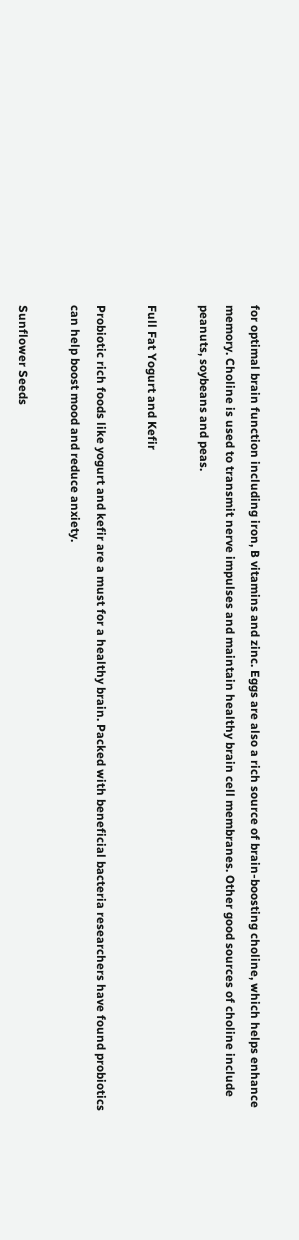for optimal brain function including iron, B vitamins and zinc. Eggs are also a rich source of brain-boosting choline, which helps enhance memory. Choline is used to transmit nerve impulses and maintain healthy brain cell membranes. Other good sources of choline include peanuts, soybeans and peas.

Full Fat Yogurt and Kefir

Probiotic rich foods like yogurt and kefir are a must for a healthy brain. Packed with beneficial bacteria researchers have found probiotics can help boost mood and reduce anxiety.

Sunflower Seeds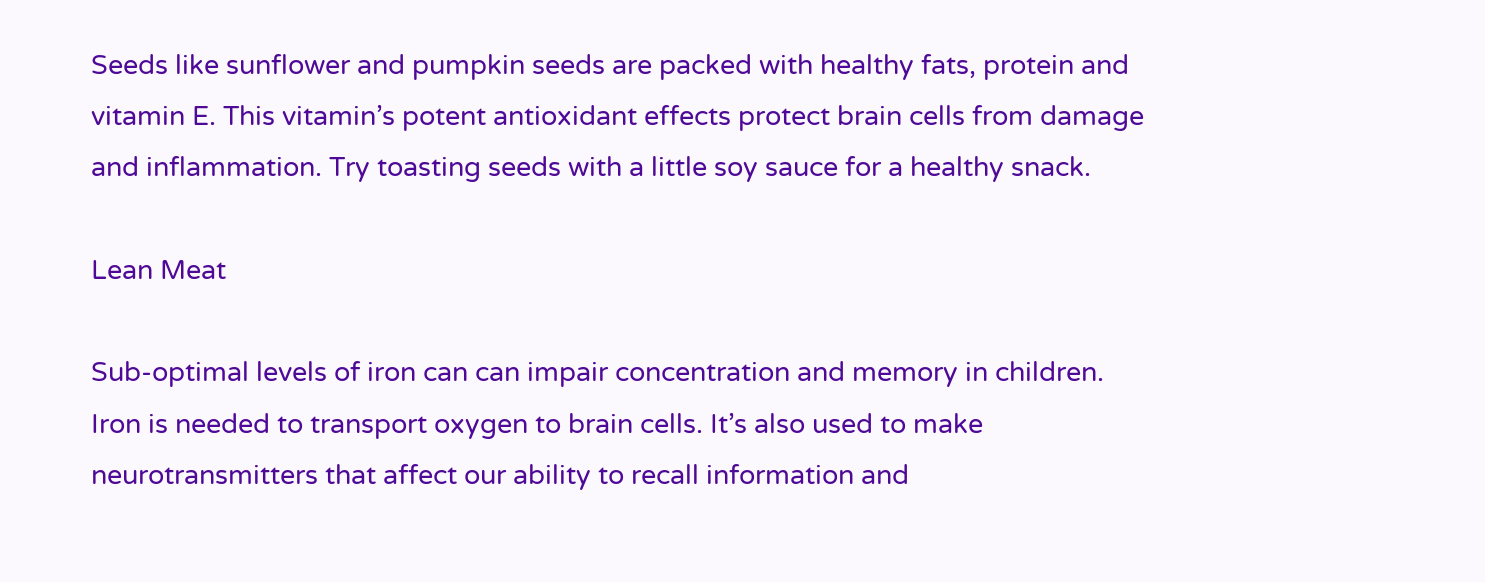Seeds like sunflower and pumpkin seeds are packed with healthy fats, protein and vitamin E. This vitamin’s potent antioxidant effects protect brain cells from damage and inflammation. Try toasting seeds with a little soy sauce for a healthy snack.

Lean Meat

Sub-optimal levels of iron can can impair concentration and memory in children. Iron is needed to transport oxygen to brain cells. It’s also used to make neurotransmitters that affect our ability to recall information and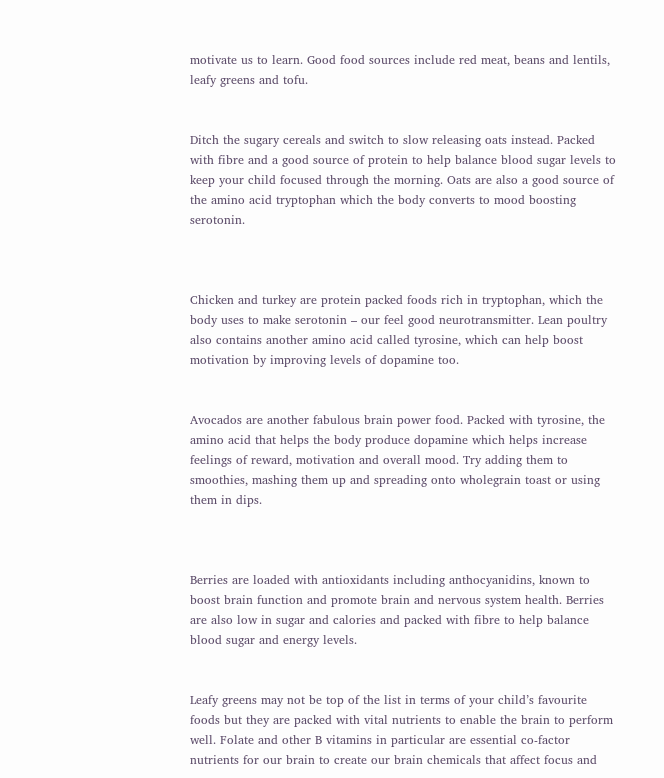motivate us to learn. Good food sources include red meat, beans and lentils, leafy greens and tofu.


Ditch the sugary cereals and switch to slow releasing oats instead. Packed with fibre and a good source of protein to help balance blood sugar levels to keep your child focused through the morning. Oats are also a good source of the amino acid tryptophan which the body converts to mood boosting serotonin.



Chicken and turkey are protein packed foods rich in tryptophan, which the body uses to make serotonin – our feel good neurotransmitter. Lean poultry also contains another amino acid called tyrosine, which can help boost motivation by improving levels of dopamine too.


Avocados are another fabulous brain power food. Packed with tyrosine, the amino acid that helps the body produce dopamine which helps increase feelings of reward, motivation and overall mood. Try adding them to smoothies, mashing them up and spreading onto wholegrain toast or using them in dips.



Berries are loaded with antioxidants including anthocyanidins, known to boost brain function and promote brain and nervous system health. Berries are also low in sugar and calories and packed with fibre to help balance blood sugar and energy levels.


Leafy greens may not be top of the list in terms of your child’s favourite foods but they are packed with vital nutrients to enable the brain to perform well. Folate and other B vitamins in particular are essential co-factor nutrients for our brain to create our brain chemicals that affect focus and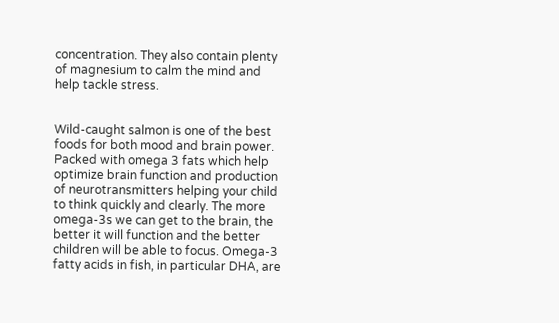concentration. They also contain plenty of magnesium to calm the mind and help tackle stress.


Wild-caught salmon is one of the best foods for both mood and brain power. Packed with omega 3 fats which help optimize brain function and production of neurotransmitters helping your child to think quickly and clearly. The more omega-3s we can get to the brain, the better it will function and the better children will be able to focus. Omega-3 fatty acids in fish, in particular DHA, are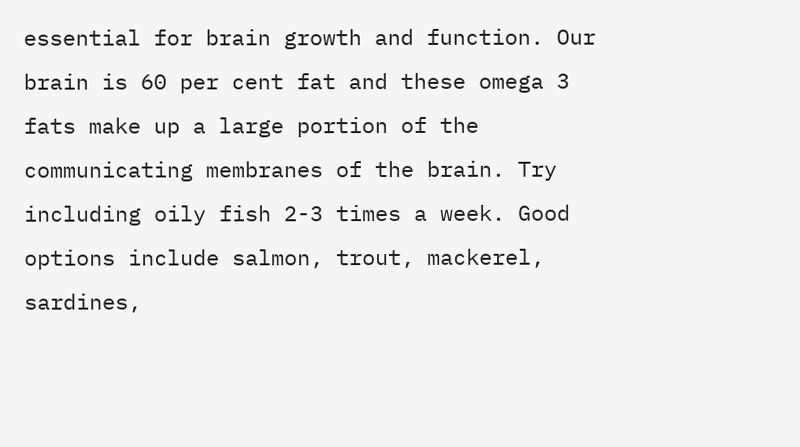essential for brain growth and function. Our brain is 60 per cent fat and these omega 3 fats make up a large portion of the communicating membranes of the brain. Try including oily fish 2-3 times a week. Good options include salmon, trout, mackerel, sardines,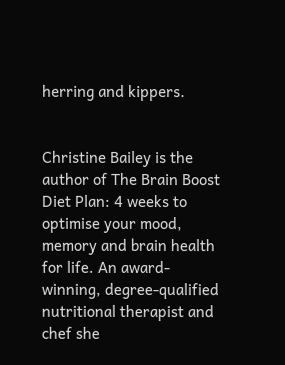herring and kippers.


Christine Bailey is the author of The Brain Boost Diet Plan: 4 weeks to optimise your mood, memory and brain health for life. An award-winning, degree-qualified nutritional therapist and chef she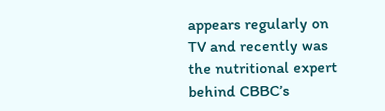appears regularly on TV and recently was the nutritional expert behind CBBC’s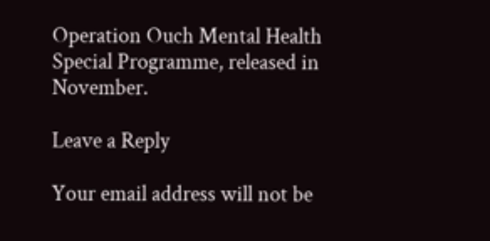Operation Ouch Mental Health Special Programme, released in November.

Leave a Reply

Your email address will not be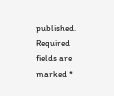published. Required fields are marked *